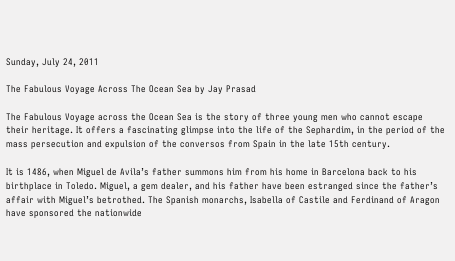Sunday, July 24, 2011

The Fabulous Voyage Across The Ocean Sea by Jay Prasad

The Fabulous Voyage across the Ocean Sea is the story of three young men who cannot escape their heritage. It offers a fascinating glimpse into the life of the Sephardim, in the period of the mass persecution and expulsion of the conversos from Spain in the late 15th century.

It is 1486, when Miguel de Avila’s father summons him from his home in Barcelona back to his birthplace in Toledo. Miguel, a gem dealer, and his father have been estranged since the father’s affair with Miguel’s betrothed. The Spanish monarchs, Isabella of Castile and Ferdinand of Aragon have sponsored the nationwide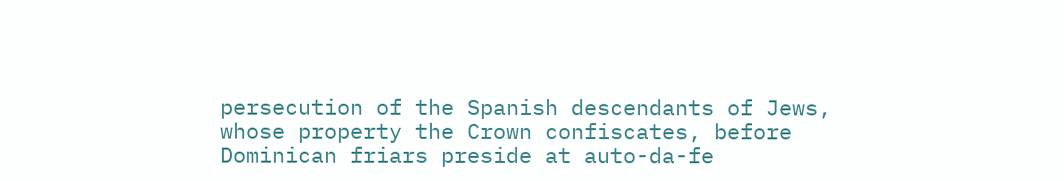persecution of the Spanish descendants of Jews, whose property the Crown confiscates, before Dominican friars preside at auto-da-fe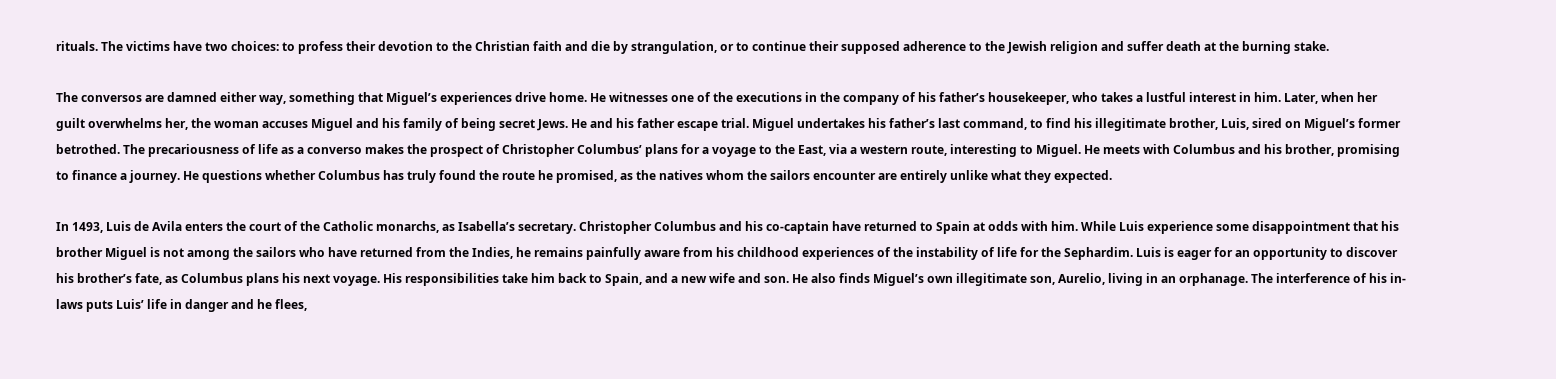rituals. The victims have two choices: to profess their devotion to the Christian faith and die by strangulation, or to continue their supposed adherence to the Jewish religion and suffer death at the burning stake.

The conversos are damned either way, something that Miguel’s experiences drive home. He witnesses one of the executions in the company of his father’s housekeeper, who takes a lustful interest in him. Later, when her guilt overwhelms her, the woman accuses Miguel and his family of being secret Jews. He and his father escape trial. Miguel undertakes his father’s last command, to find his illegitimate brother, Luis, sired on Miguel’s former betrothed. The precariousness of life as a converso makes the prospect of Christopher Columbus’ plans for a voyage to the East, via a western route, interesting to Miguel. He meets with Columbus and his brother, promising to finance a journey. He questions whether Columbus has truly found the route he promised, as the natives whom the sailors encounter are entirely unlike what they expected.

In 1493, Luis de Avila enters the court of the Catholic monarchs, as Isabella’s secretary. Christopher Columbus and his co-captain have returned to Spain at odds with him. While Luis experience some disappointment that his brother Miguel is not among the sailors who have returned from the Indies, he remains painfully aware from his childhood experiences of the instability of life for the Sephardim. Luis is eager for an opportunity to discover his brother’s fate, as Columbus plans his next voyage. His responsibilities take him back to Spain, and a new wife and son. He also finds Miguel’s own illegitimate son, Aurelio, living in an orphanage. The interference of his in-laws puts Luis’ life in danger and he flees,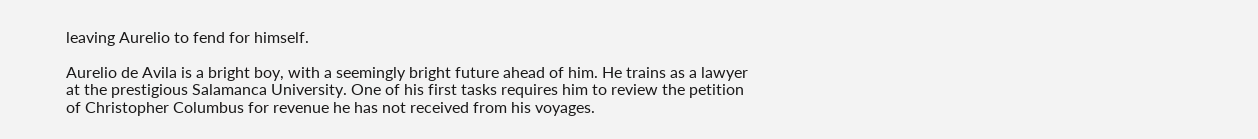leaving Aurelio to fend for himself.

Aurelio de Avila is a bright boy, with a seemingly bright future ahead of him. He trains as a lawyer at the prestigious Salamanca University. One of his first tasks requires him to review the petition of Christopher Columbus for revenue he has not received from his voyages.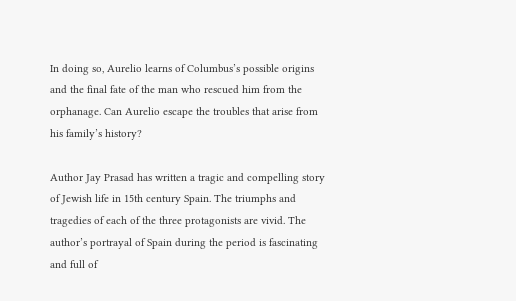In doing so, Aurelio learns of Columbus’s possible origins and the final fate of the man who rescued him from the orphanage. Can Aurelio escape the troubles that arise from his family’s history?

Author Jay Prasad has written a tragic and compelling story of Jewish life in 15th century Spain. The triumphs and tragedies of each of the three protagonists are vivid. The author’s portrayal of Spain during the period is fascinating and full of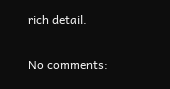rich detail.

No comments: